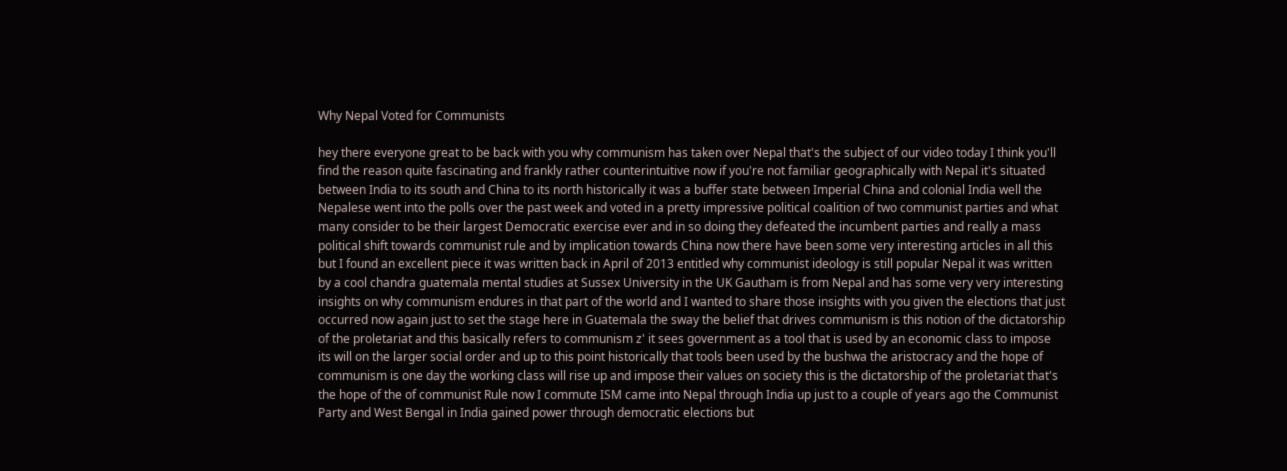Why Nepal Voted for Communists

hey there everyone great to be back with you why communism has taken over Nepal that's the subject of our video today I think you'll find the reason quite fascinating and frankly rather counterintuitive now if you're not familiar geographically with Nepal it's situated between India to its south and China to its north historically it was a buffer state between Imperial China and colonial India well the Nepalese went into the polls over the past week and voted in a pretty impressive political coalition of two communist parties and what many consider to be their largest Democratic exercise ever and in so doing they defeated the incumbent parties and really a mass political shift towards communist rule and by implication towards China now there have been some very interesting articles in all this but I found an excellent piece it was written back in April of 2013 entitled why communist ideology is still popular Nepal it was written by a cool chandra guatemala mental studies at Sussex University in the UK Gautham is from Nepal and has some very very interesting insights on why communism endures in that part of the world and I wanted to share those insights with you given the elections that just occurred now again just to set the stage here in Guatemala the sway the belief that drives communism is this notion of the dictatorship of the proletariat and this basically refers to communism z' it sees government as a tool that is used by an economic class to impose its will on the larger social order and up to this point historically that tools been used by the bushwa the aristocracy and the hope of communism is one day the working class will rise up and impose their values on society this is the dictatorship of the proletariat that's the hope of the of communist Rule now I commute ISM came into Nepal through India up just to a couple of years ago the Communist Party and West Bengal in India gained power through democratic elections but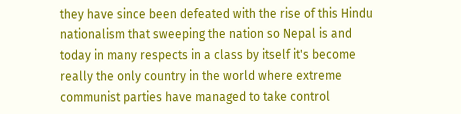they have since been defeated with the rise of this Hindu nationalism that sweeping the nation so Nepal is and today in many respects in a class by itself it's become really the only country in the world where extreme communist parties have managed to take control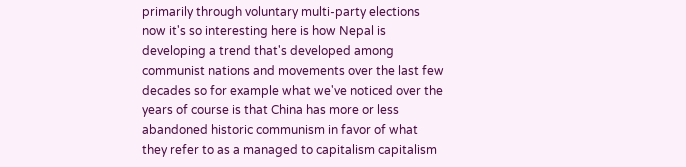primarily through voluntary multi-party elections now it's so interesting here is how Nepal is developing a trend that's developed among communist nations and movements over the last few decades so for example what we've noticed over the years of course is that China has more or less abandoned historic communism in favor of what they refer to as a managed to capitalism capitalism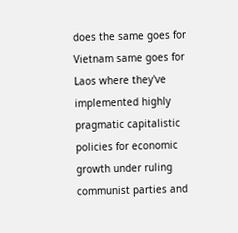does the same goes for Vietnam same goes for Laos where they've implemented highly pragmatic capitalistic policies for economic growth under ruling communist parties and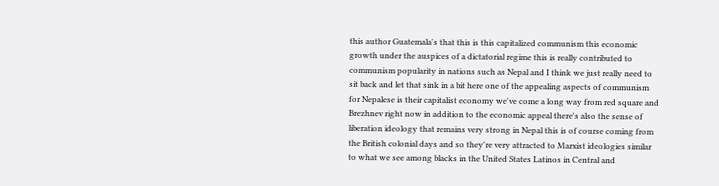this author Guatemala's that this is this capitalized communism this economic growth under the auspices of a dictatorial regime this is really contributed to communism popularity in nations such as Nepal and I think we just really need to sit back and let that sink in a bit here one of the appealing aspects of communism for Nepalese is their capitalist economy we've come a long way from red square and Brezhnev right now in addition to the economic appeal there's also the sense of liberation ideology that remains very strong in Nepal this is of course coming from the British colonial days and so they're very attracted to Marxist ideologies similar to what we see among blacks in the United States Latinos in Central and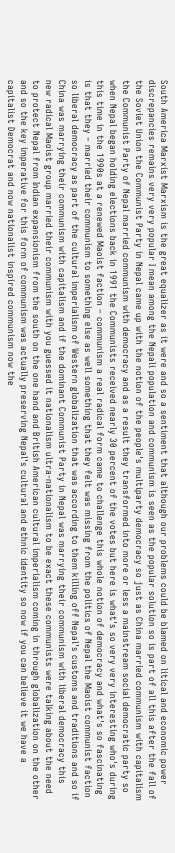South America Marxist Marxism is the great equalizer as it were and so a sentiment that although our problems could be blamed on litical and economic power discrepancies remains very very popular I mean among the Nepali population and communism is seen as the popular solution so is part of all this after the fall of the Soviet Union the Communist Party in Nepal came up with the notion of the people's multiparty democracy so just as China married communism with capitalism the Communist Party of Nepal married communism with democracy and as a result they transformed into more or less a mainstream social democratic party so when Nepal began holding elections back in 1991 the Communists received nearly 30 percent of the votes but here is what's so very very interesting who's during this time in the 1990s at a renewed Maoist faction – communism a real radical form came to challenge this whole notion of democracy and what's so fascinating is that they – married their communism to something else as well something that they felt was missing from the politics of Nepal the Maoist communist faction so liberal democracy as part of the cultural imperialism of Western globalization that was according to them killing off Nepal's customs and traditions and so if China was marrying their communism with capitalism and if the dominant Communist Party in Nepal was marrying their communism with liberal democracy this new radical Maoist group married their communism with you guessed it nationalism ultra-nationalism to be exact these communists were talking about the need to protect Nepal from Indian expansionism from the south on the one hand and British American cultural imperialism coming in through globalization on the other and so the key imperative for this form of communism was actually preserving Nepal's cultural and ethnic identity so now if you can believe it we have a capitalist Democrat and now nationalist inspired communism now the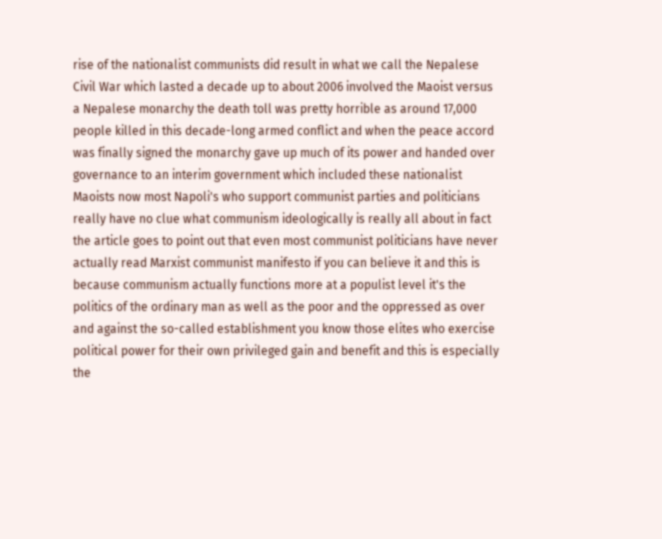rise of the nationalist communists did result in what we call the Nepalese Civil War which lasted a decade up to about 2006 involved the Maoist versus a Nepalese monarchy the death toll was pretty horrible as around 17,000 people killed in this decade-long armed conflict and when the peace accord was finally signed the monarchy gave up much of its power and handed over governance to an interim government which included these nationalist Maoists now most Napoli's who support communist parties and politicians really have no clue what communism ideologically is really all about in fact the article goes to point out that even most communist politicians have never actually read Marxist communist manifesto if you can believe it and this is because communism actually functions more at a populist level it's the politics of the ordinary man as well as the poor and the oppressed as over and against the so-called establishment you know those elites who exercise political power for their own privileged gain and benefit and this is especially the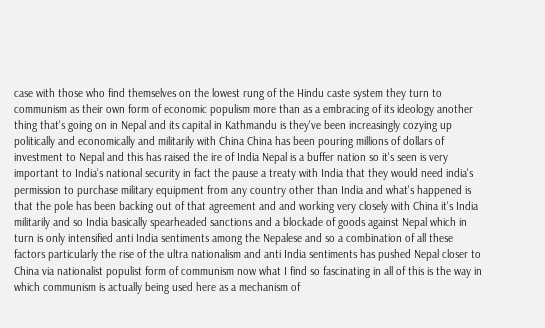case with those who find themselves on the lowest rung of the Hindu caste system they turn to communism as their own form of economic populism more than as a embracing of its ideology another thing that's going on in Nepal and its capital in Kathmandu is they've been increasingly cozying up politically and economically and militarily with China China has been pouring millions of dollars of investment to Nepal and this has raised the ire of India Nepal is a buffer nation so it's seen is very important to India's national security in fact the pause a treaty with India that they would need india's permission to purchase military equipment from any country other than India and what's happened is that the pole has been backing out of that agreement and and working very closely with China it's India militarily and so India basically spearheaded sanctions and a blockade of goods against Nepal which in turn is only intensified anti India sentiments among the Nepalese and so a combination of all these factors particularly the rise of the ultra nationalism and anti India sentiments has pushed Nepal closer to China via nationalist populist form of communism now what I find so fascinating in all of this is the way in which communism is actually being used here as a mechanism of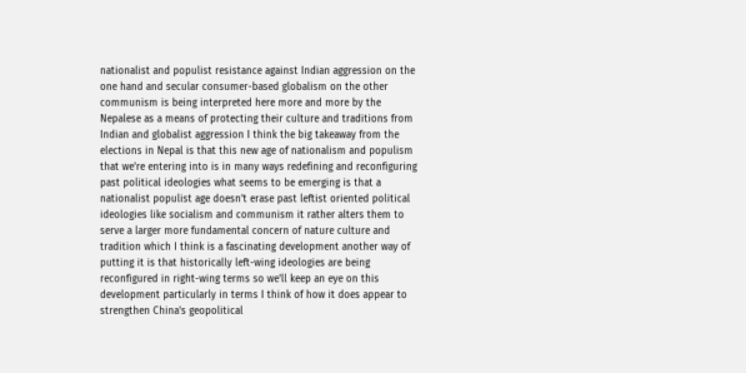nationalist and populist resistance against Indian aggression on the one hand and secular consumer-based globalism on the other communism is being interpreted here more and more by the Nepalese as a means of protecting their culture and traditions from Indian and globalist aggression I think the big takeaway from the elections in Nepal is that this new age of nationalism and populism that we're entering into is in many ways redefining and reconfiguring past political ideologies what seems to be emerging is that a nationalist populist age doesn't erase past leftist oriented political ideologies like socialism and communism it rather alters them to serve a larger more fundamental concern of nature culture and tradition which I think is a fascinating development another way of putting it is that historically left-wing ideologies are being reconfigured in right-wing terms so we'll keep an eye on this development particularly in terms I think of how it does appear to strengthen China's geopolitical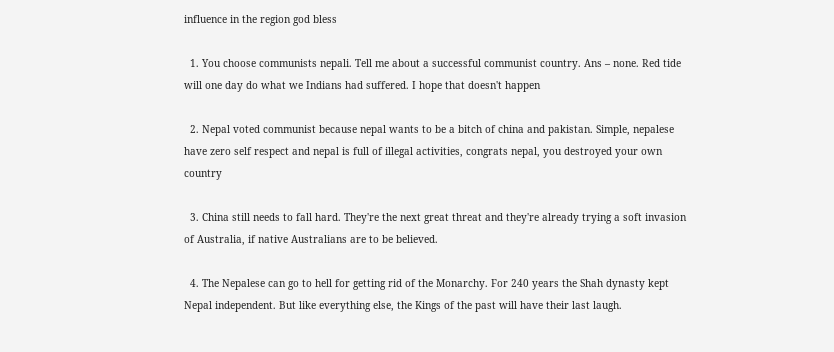influence in the region god bless

  1. You choose communists nepali. Tell me about a successful communist country. Ans – none. Red tide will one day do what we Indians had suffered. I hope that doesn't happen

  2. Nepal voted communist because nepal wants to be a bitch of china and pakistan. Simple, nepalese have zero self respect and nepal is full of illegal activities, congrats nepal, you destroyed your own country

  3. China still needs to fall hard. They're the next great threat and they're already trying a soft invasion of Australia, if native Australians are to be believed.

  4. The Nepalese can go to hell for getting rid of the Monarchy. For 240 years the Shah dynasty kept Nepal independent. But like everything else, the Kings of the past will have their last laugh.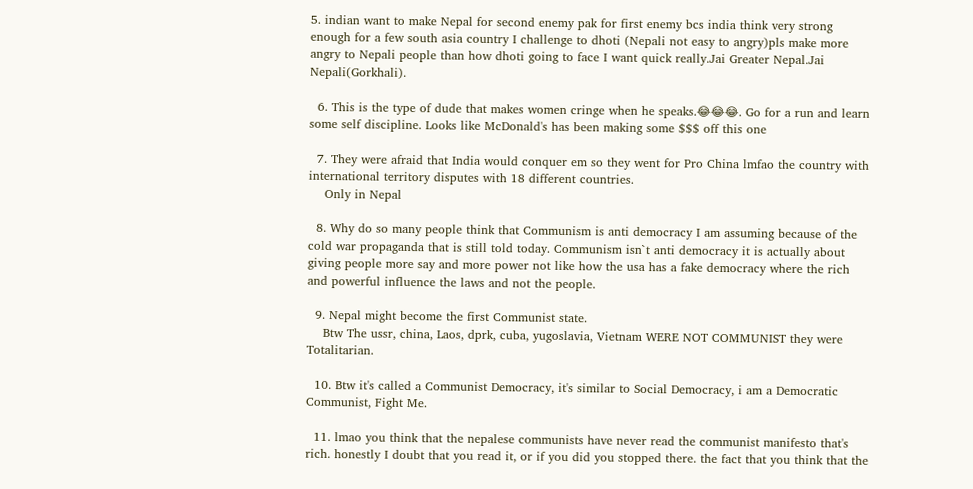5. indian want to make Nepal for second enemy pak for first enemy bcs india think very strong enough for a few south asia country I challenge to dhoti (Nepali not easy to angry)pls make more angry to Nepali people than how dhoti going to face I want quick really.Jai Greater Nepal.Jai Nepali(Gorkhali).

  6. This is the type of dude that makes women cringe when he speaks.😂😂😂. Go for a run and learn some self discipline. Looks like McDonald's has been making some $$$ off this one

  7. They were afraid that India would conquer em so they went for Pro China lmfao the country with international territory disputes with 18 different countries.
    Only in Nepal

  8. Why do so many people think that Communism is anti democracy I am assuming because of the cold war propaganda that is still told today. Communism isn`t anti democracy it is actually about giving people more say and more power not like how the usa has a fake democracy where the rich and powerful influence the laws and not the people.

  9. Nepal might become the first Communist state.
    Btw The ussr, china, Laos, dprk, cuba, yugoslavia, Vietnam WERE NOT COMMUNIST they were Totalitarian.

  10. Btw it's called a Communist Democracy, it's similar to Social Democracy, i am a Democratic Communist, Fight Me.

  11. lmao you think that the nepalese communists have never read the communist manifesto that's rich. honestly I doubt that you read it, or if you did you stopped there. the fact that you think that the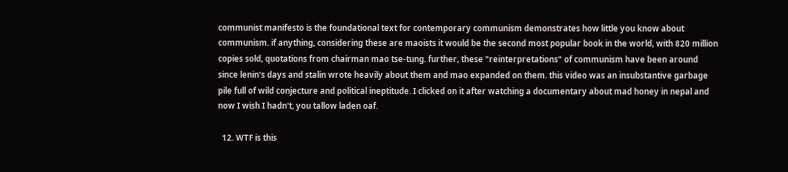communist manifesto is the foundational text for contemporary communism demonstrates how little you know about communism. if anything, considering these are maoists it would be the second most popular book in the world, with 820 million copies sold, quotations from chairman mao tse-tung. further, these "reinterpretations" of communism have been around since lenin's days and stalin wrote heavily about them and mao expanded on them. this video was an insubstantive garbage pile full of wild conjecture and political ineptitude. I clicked on it after watching a documentary about mad honey in nepal and now I wish I hadn't, you tallow laden oaf.

  12. WTF is this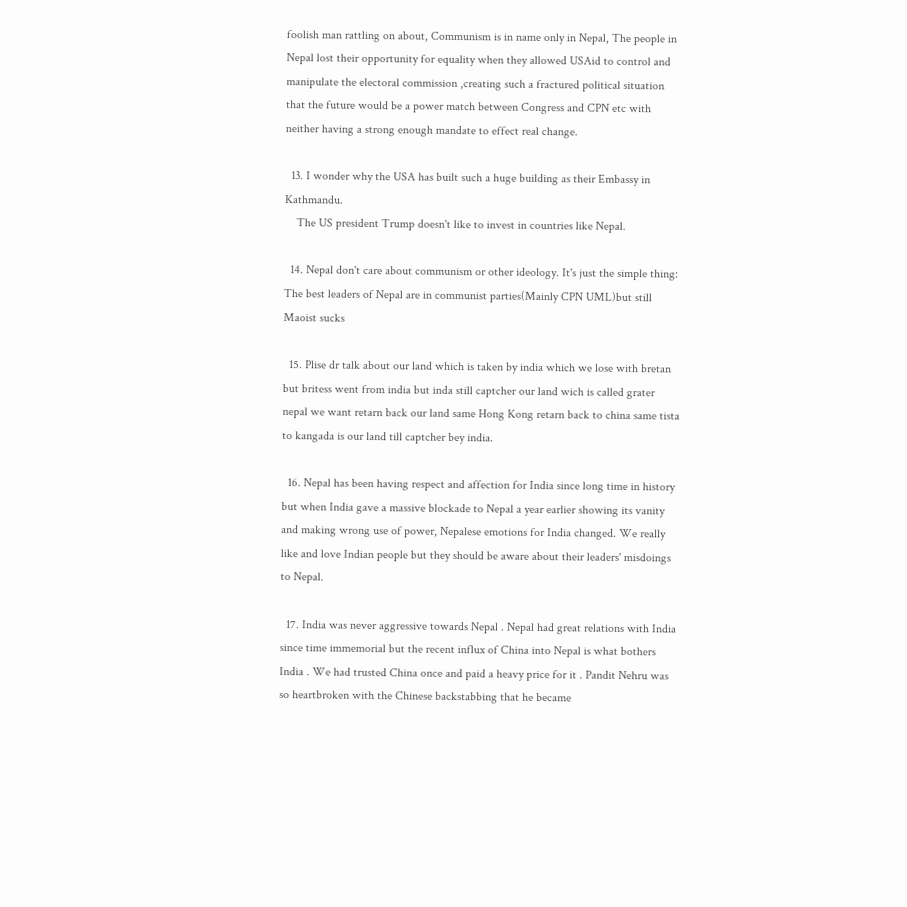foolish man rattling on about, Communism is in name only in Nepal, The people in Nepal lost their opportunity for equality when they allowed USAid to control and manipulate the electoral commission ,creating such a fractured political situation that the future would be a power match between Congress and CPN etc with neither having a strong enough mandate to effect real change.

  13. I wonder why the USA has built such a huge building as their Embassy in Kathmandu.
    The US president Trump doesn't like to invest in countries like Nepal.

  14. Nepal don't care about communism or other ideology. It's just the simple thing: The best leaders of Nepal are in communist parties(Mainly CPN UML)but still Maoist sucks

  15. Plise dr talk about our land which is taken by india which we lose with bretan but britess went from india but inda still captcher our land wich is called grater nepal we want retarn back our land same Hong Kong retarn back to china same tista to kangada is our land till captcher bey india.

  16. Nepal has been having respect and affection for India since long time in history but when India gave a massive blockade to Nepal a year earlier showing its vanity and making wrong use of power, Nepalese emotions for India changed. We really like and love Indian people but they should be aware about their leaders' misdoings to Nepal.

  17. India was never aggressive towards Nepal . Nepal had great relations with India since time immemorial but the recent influx of China into Nepal is what bothers India . We had trusted China once and paid a heavy price for it . Pandit Nehru was so heartbroken with the Chinese backstabbing that he became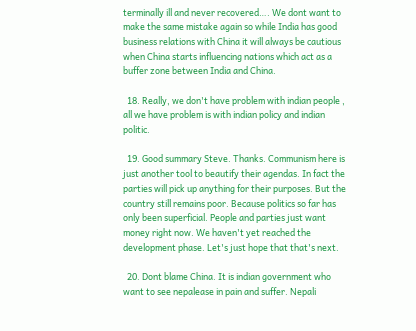terminally ill and never recovered…. We dont want to make the same mistake again so while India has good business relations with China it will always be cautious when China starts influencing nations which act as a buffer zone between India and China.

  18. Really, we don't have problem with indian people , all we have problem is with indian policy and indian politic.

  19. Good summary Steve. Thanks. Communism here is just another tool to beautify their agendas. In fact the parties will pick up anything for their purposes. But the country still remains poor. Because politics so far has only been superficial. People and parties just want money right now. We haven't yet reached the development phase. Let's just hope that that's next.

  20. Dont blame China. It is indian government who want to see nepalease in pain and suffer. Nepali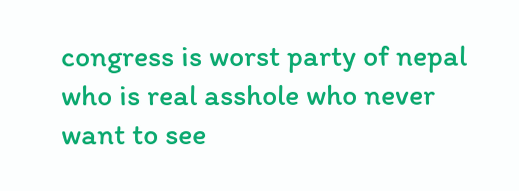congress is worst party of nepal who is real asshole who never want to see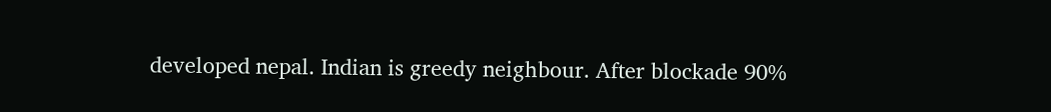developed nepal. Indian is greedy neighbour. After blockade 90%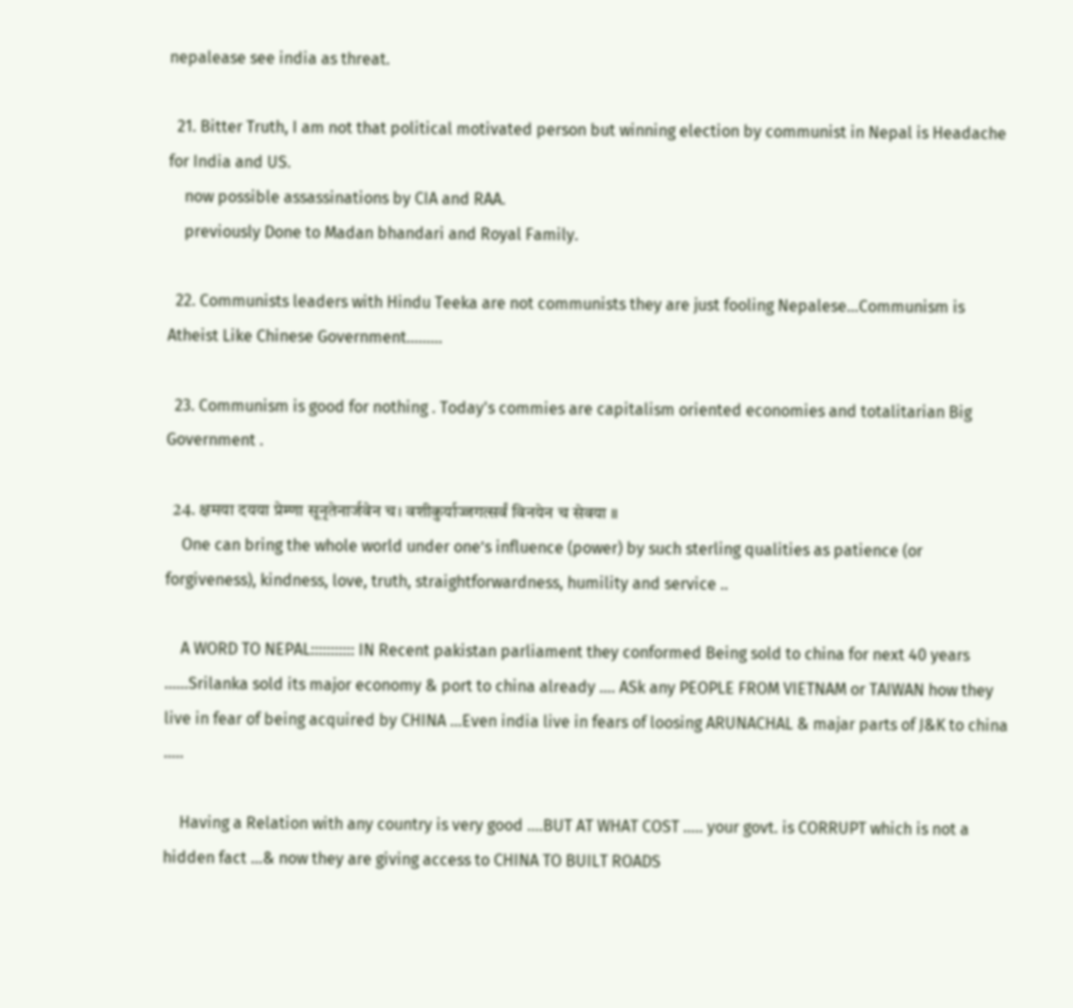nepalease see india as threat.

  21. Bitter Truth, I am not that political motivated person but winning election by communist in Nepal is Headache for India and US.
    now possible assassinations by CIA and RAA.
    previously Done to Madan bhandari and Royal Family.

  22. Communists leaders with Hindu Teeka are not communists they are just fooling Nepalese…Communism is Atheist Like Chinese Government………

  23. Communism is good for nothing . Today's commies are capitalism oriented economies and totalitarian Big Government .

  24. क्षमया दयया प्रेम्णा सूनृतेनार्जवेन च। वशीकुर्याज्जगत्सर्वं विनयेन च सेवया ॥
    One can bring the whole world under one’s influence (power) by such sterling qualities as patience (or forgiveness), kindness, love, truth, straightforwardness, humility and service ..

    A WORD TO NEPAL::::::::::: IN Recent pakistan parliament they conformed Being sold to china for next 40 years ……Srilanka sold its major economy & port to china already …. ASk any PEOPLE FROM VIETNAM or TAIWAN how they live in fear of being acquired by CHINA …Even india live in fears of loosing ARUNACHAL & majar parts of J&K to china …..

    Having a Relation with any country is very good ….BUT AT WHAT COST ….. your govt. is CORRUPT which is not a hidden fact …& now they are giving access to CHINA TO BUILT ROADS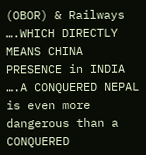(OBOR) & Railways ….WHICH DIRECTLY MEANS CHINA PRESENCE in INDIA ….A CONQUERED NEPAL is even more dangerous than a CONQUERED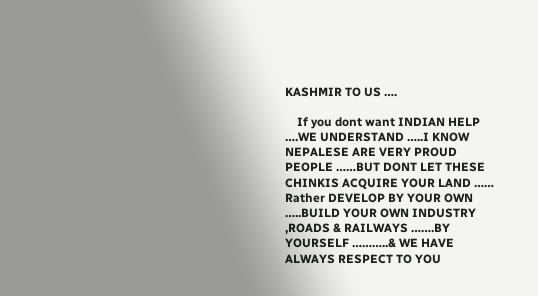KASHMIR TO US ….

    If you dont want INDIAN HELP ….WE UNDERSTAND …..I KNOW NEPALESE ARE VERY PROUD PEOPLE ……BUT DONT LET THESE CHINKIS ACQUIRE YOUR LAND …… Rather DEVELOP BY YOUR OWN …..BUILD YOUR OWN INDUSTRY ,ROADS & RAILWAYS …….BY YOURSELF ………..& WE HAVE ALWAYS RESPECT TO YOU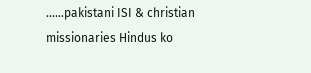……pakistani ISI & christian missionaries Hindus ko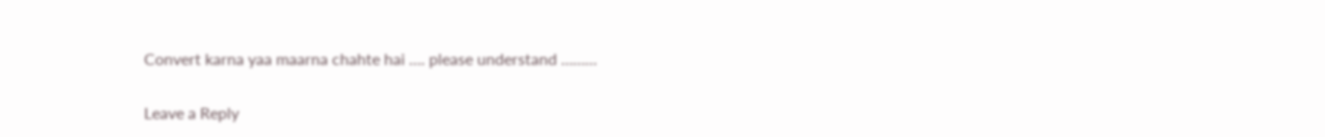Convert karna yaa maarna chahte hai …. please understand ………

Leave a Reply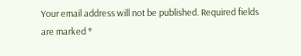Your email address will not be published. Required fields are marked *